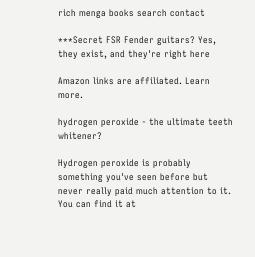rich menga books search contact

***Secret FSR Fender guitars? Yes, they exist, and they're right here

Amazon links are affiliated. Learn more.

hydrogen peroxide - the ultimate teeth whitener?

Hydrogen peroxide is probably something you've seen before but never really paid much attention to it. You can find it at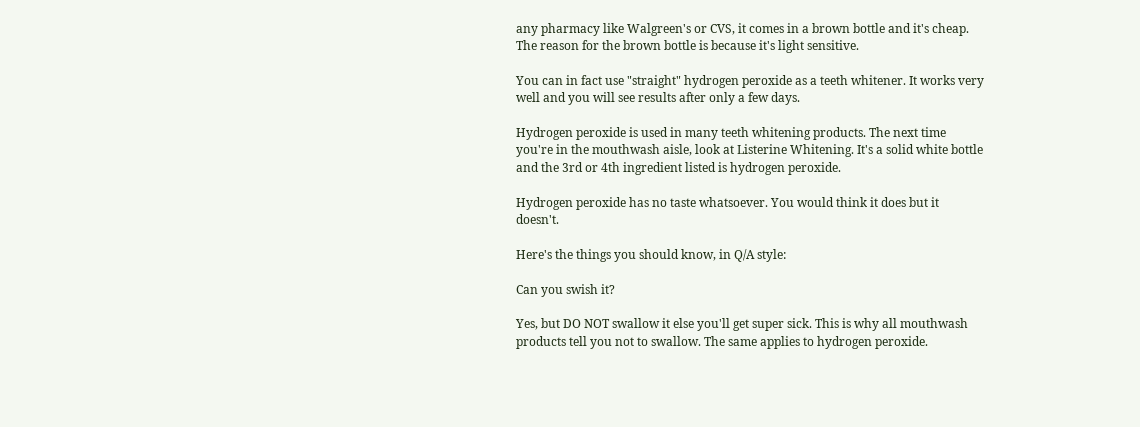any pharmacy like Walgreen's or CVS, it comes in a brown bottle and it's cheap. The reason for the brown bottle is because it's light sensitive.

You can in fact use "straight" hydrogen peroxide as a teeth whitener. It works very well and you will see results after only a few days.

Hydrogen peroxide is used in many teeth whitening products. The next time you're in the mouthwash aisle, look at Listerine Whitening. It's a solid white bottle and the 3rd or 4th ingredient listed is hydrogen peroxide.

Hydrogen peroxide has no taste whatsoever. You would think it does but it doesn't.

Here's the things you should know, in Q/A style:

Can you swish it?

Yes, but DO NOT swallow it else you'll get super sick. This is why all mouthwash products tell you not to swallow. The same applies to hydrogen peroxide.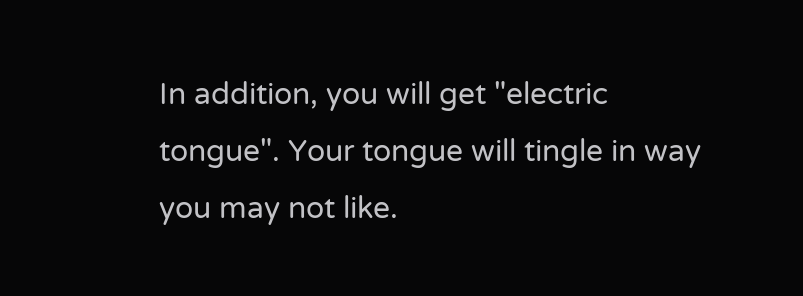In addition, you will get "electric tongue". Your tongue will tingle in way you may not like.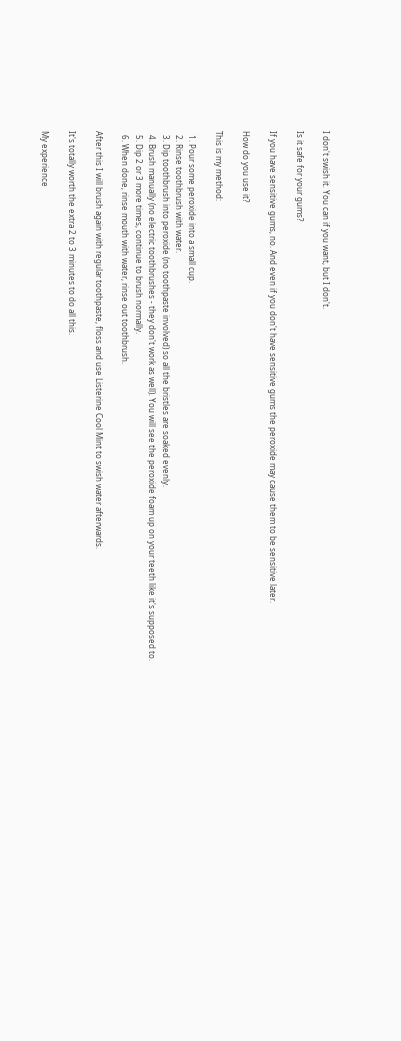I don't swish it. You can if you want, but I don't.

Is it safe for your gums?

If you have sensitive gums, no. And even if you don't have sensitive gums the peroxide may cause them to be sensitive later.

How do you use it?

This is my method:

  1. Pour some peroxide into a small cup.
  2. Rinse toothbrush with water.
  3. Dip toothbrush into peroxide (no toothpaste involved) so all the bristles are soaked evenly.
  4. Brush manually (no electric toothbrushes - they don't work as well). You will see the peroxide foam up on your teeth like it's supposed to.
  5. Dip 2 or 3 more times, continue to brush normally.
  6. When done, rinse mouth with water, rinse out toothbrush.

After this I will brush again with regular toothpaste, floss and use Listerine Cool Mint to swish water afterwards.

It's totally worth the extra 2 to 3 minutes to do all this.

My experience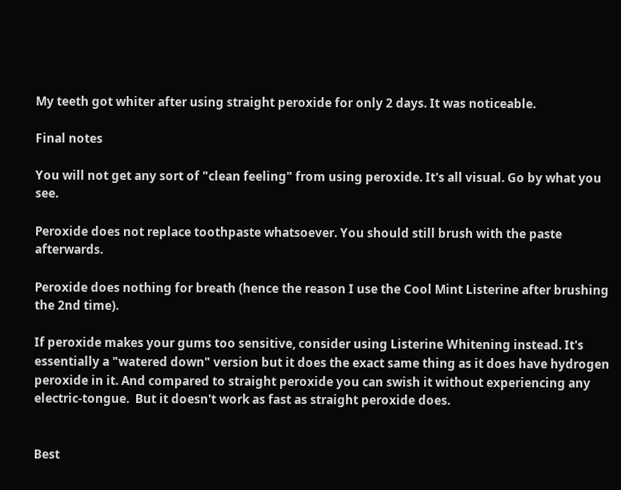My teeth got whiter after using straight peroxide for only 2 days. It was noticeable.

Final notes

You will not get any sort of "clean feeling" from using peroxide. It's all visual. Go by what you see.

Peroxide does not replace toothpaste whatsoever. You should still brush with the paste afterwards.

Peroxide does nothing for breath (hence the reason I use the Cool Mint Listerine after brushing the 2nd time).

If peroxide makes your gums too sensitive, consider using Listerine Whitening instead. It's essentially a "watered down" version but it does the exact same thing as it does have hydrogen peroxide in it. And compared to straight peroxide you can swish it without experiencing any electric-tongue.  But it doesn't work as fast as straight peroxide does.


Best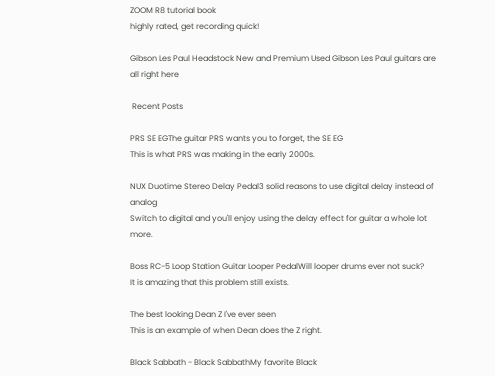ZOOM R8 tutorial book
highly rated, get recording quick!

Gibson Les Paul Headstock New and Premium Used Gibson Les Paul guitars are all right here

 Recent Posts

PRS SE EGThe guitar PRS wants you to forget, the SE EG
This is what PRS was making in the early 2000s.

NUX Duotime Stereo Delay Pedal3 solid reasons to use digital delay instead of analog
Switch to digital and you'll enjoy using the delay effect for guitar a whole lot more.

Boss RC-5 Loop Station Guitar Looper PedalWill looper drums ever not suck?
It is amazing that this problem still exists.

The best looking Dean Z I've ever seen
This is an example of when Dean does the Z right.

Black Sabbath - Black SabbathMy favorite Black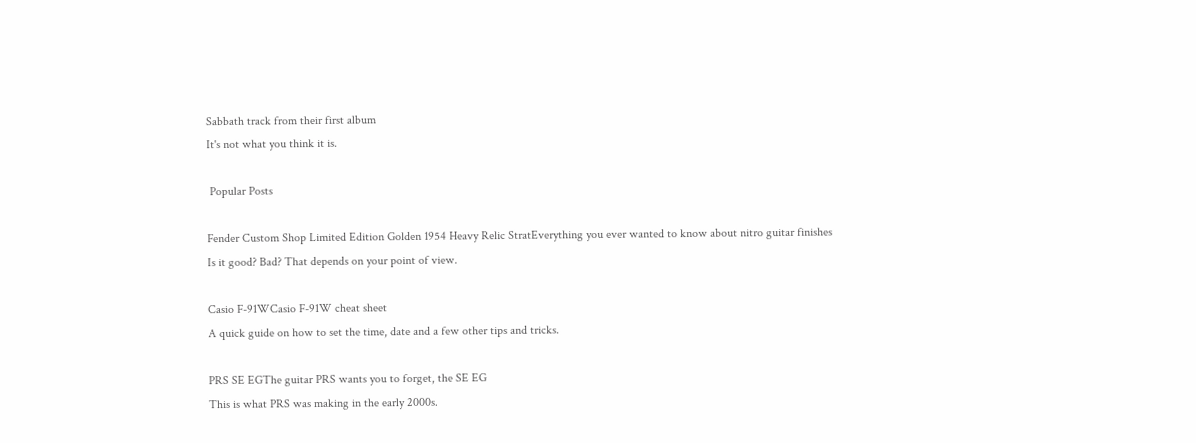Sabbath track from their first album
It's not what you think it is.

 Popular Posts

Fender Custom Shop Limited Edition Golden 1954 Heavy Relic StratEverything you ever wanted to know about nitro guitar finishes
Is it good? Bad? That depends on your point of view.

Casio F-91WCasio F-91W cheat sheet
A quick guide on how to set the time, date and a few other tips and tricks.

PRS SE EGThe guitar PRS wants you to forget, the SE EG
This is what PRS was making in the early 2000s.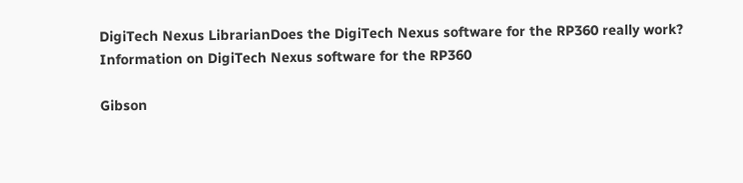DigiTech Nexus LibrarianDoes the DigiTech Nexus software for the RP360 really work?
Information on DigiTech Nexus software for the RP360

Gibson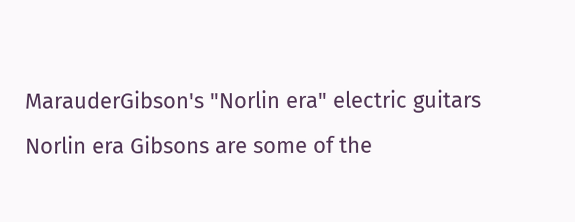MarauderGibson's "Norlin era" electric guitars
Norlin era Gibsons are some of the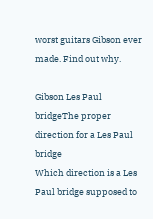worst guitars Gibson ever made. Find out why.

Gibson Les Paul bridgeThe proper direction for a Les Paul bridge
Which direction is a Les Paul bridge supposed to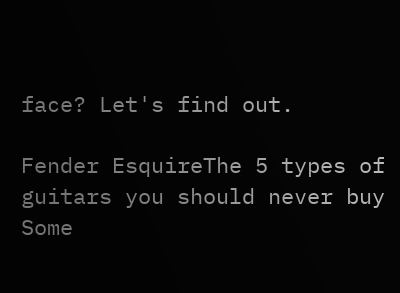face? Let's find out.

Fender EsquireThe 5 types of guitars you should never buy
Some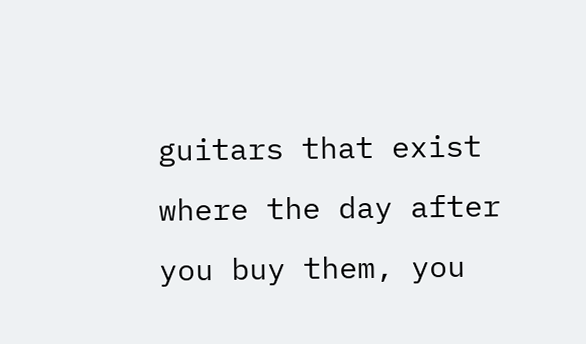guitars that exist where the day after you buy them, you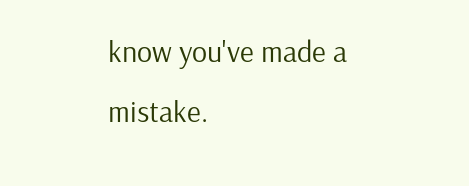know you've made a mistake.